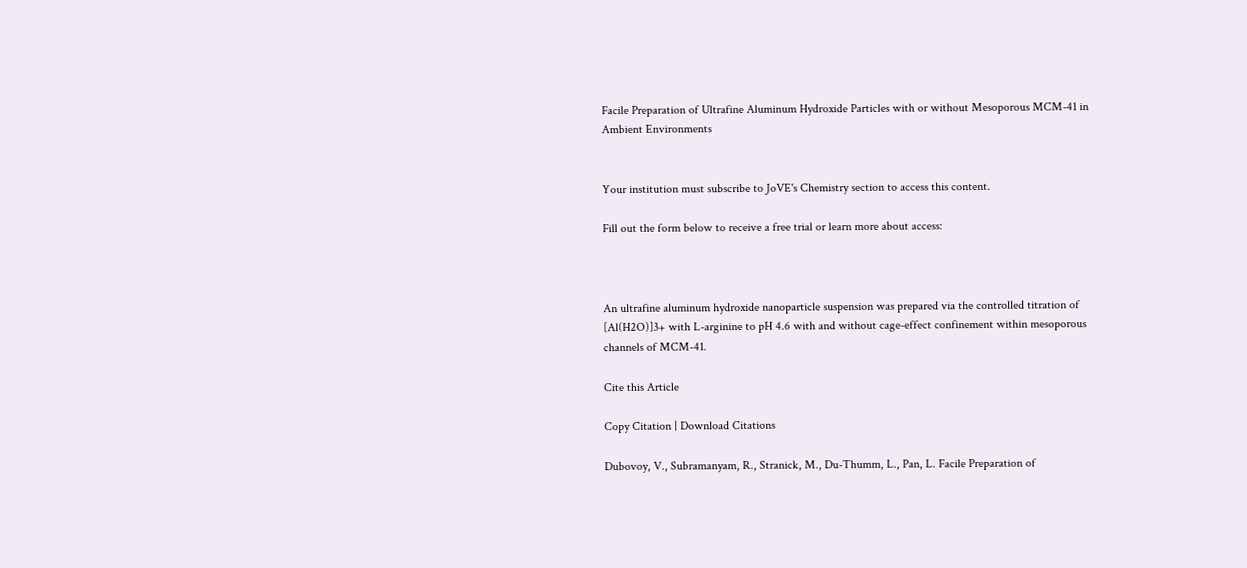Facile Preparation of Ultrafine Aluminum Hydroxide Particles with or without Mesoporous MCM-41 in Ambient Environments


Your institution must subscribe to JoVE's Chemistry section to access this content.

Fill out the form below to receive a free trial or learn more about access:



An ultrafine aluminum hydroxide nanoparticle suspension was prepared via the controlled titration of [Al(H2O)]3+ with L-arginine to pH 4.6 with and without cage-effect confinement within mesoporous channels of MCM-41.

Cite this Article

Copy Citation | Download Citations

Dubovoy, V., Subramanyam, R., Stranick, M., Du-Thumm, L., Pan, L. Facile Preparation of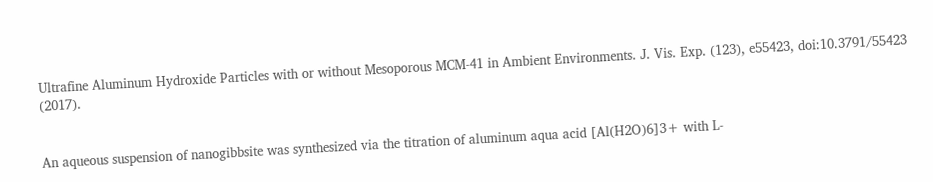Ultrafine Aluminum Hydroxide Particles with or without Mesoporous MCM-41 in Ambient Environments. J. Vis. Exp. (123), e55423, doi:10.3791/55423 (2017).


An aqueous suspension of nanogibbsite was synthesized via the titration of aluminum aqua acid [Al(H2O)6]3+ with L-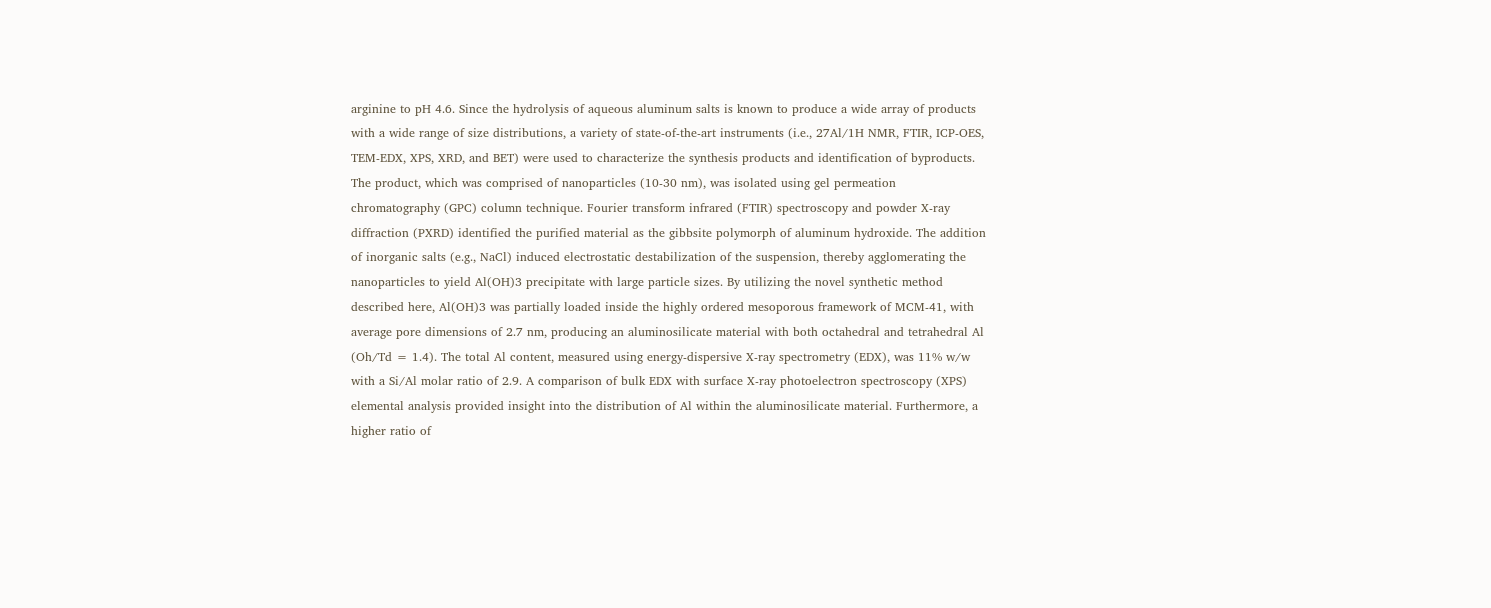arginine to pH 4.6. Since the hydrolysis of aqueous aluminum salts is known to produce a wide array of products with a wide range of size distributions, a variety of state-of-the-art instruments (i.e., 27Al/1H NMR, FTIR, ICP-OES, TEM-EDX, XPS, XRD, and BET) were used to characterize the synthesis products and identification of byproducts. The product, which was comprised of nanoparticles (10-30 nm), was isolated using gel permeation chromatography (GPC) column technique. Fourier transform infrared (FTIR) spectroscopy and powder X-ray diffraction (PXRD) identified the purified material as the gibbsite polymorph of aluminum hydroxide. The addition of inorganic salts (e.g., NaCl) induced electrostatic destabilization of the suspension, thereby agglomerating the nanoparticles to yield Al(OH)3 precipitate with large particle sizes. By utilizing the novel synthetic method described here, Al(OH)3 was partially loaded inside the highly ordered mesoporous framework of MCM-41, with average pore dimensions of 2.7 nm, producing an aluminosilicate material with both octahedral and tetrahedral Al (Oh/Td = 1.4). The total Al content, measured using energy-dispersive X-ray spectrometry (EDX), was 11% w/w with a Si/Al molar ratio of 2.9. A comparison of bulk EDX with surface X-ray photoelectron spectroscopy (XPS) elemental analysis provided insight into the distribution of Al within the aluminosilicate material. Furthermore, a higher ratio of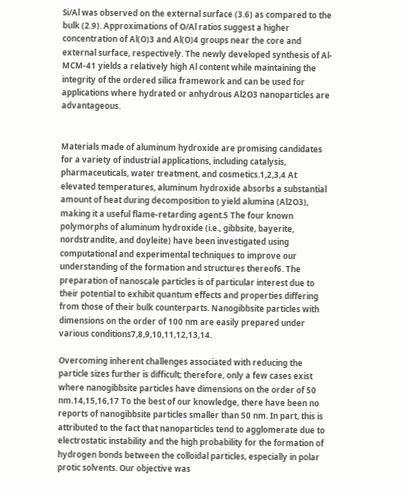Si/Al was observed on the external surface (3.6) as compared to the bulk (2.9). Approximations of O/Al ratios suggest a higher concentration of Al(O)3 and Al(O)4 groups near the core and external surface, respectively. The newly developed synthesis of Al-MCM-41 yields a relatively high Al content while maintaining the integrity of the ordered silica framework and can be used for applications where hydrated or anhydrous Al2O3 nanoparticles are advantageous.


Materials made of aluminum hydroxide are promising candidates for a variety of industrial applications, including catalysis, pharmaceuticals, water treatment, and cosmetics.1,2,3,4 At elevated temperatures, aluminum hydroxide absorbs a substantial amount of heat during decomposition to yield alumina (Al2O3), making it a useful flame-retarding agent.5 The four known polymorphs of aluminum hydroxide (i.e., gibbsite, bayerite, nordstrandite, and doyleite) have been investigated using computational and experimental techniques to improve our understanding of the formation and structures thereof6. The preparation of nanoscale particles is of particular interest due to their potential to exhibit quantum effects and properties differing from those of their bulk counterparts. Nanogibbsite particles with dimensions on the order of 100 nm are easily prepared under various conditions7,8,9,10,11,12,13,14.

Overcoming inherent challenges associated with reducing the particle sizes further is difficult; therefore, only a few cases exist where nanogibbsite particles have dimensions on the order of 50 nm.14,15,16,17 To the best of our knowledge, there have been no reports of nanogibbsite particles smaller than 50 nm. In part, this is attributed to the fact that nanoparticles tend to agglomerate due to electrostatic instability and the high probability for the formation of hydrogen bonds between the colloidal particles, especially in polar protic solvents. Our objective was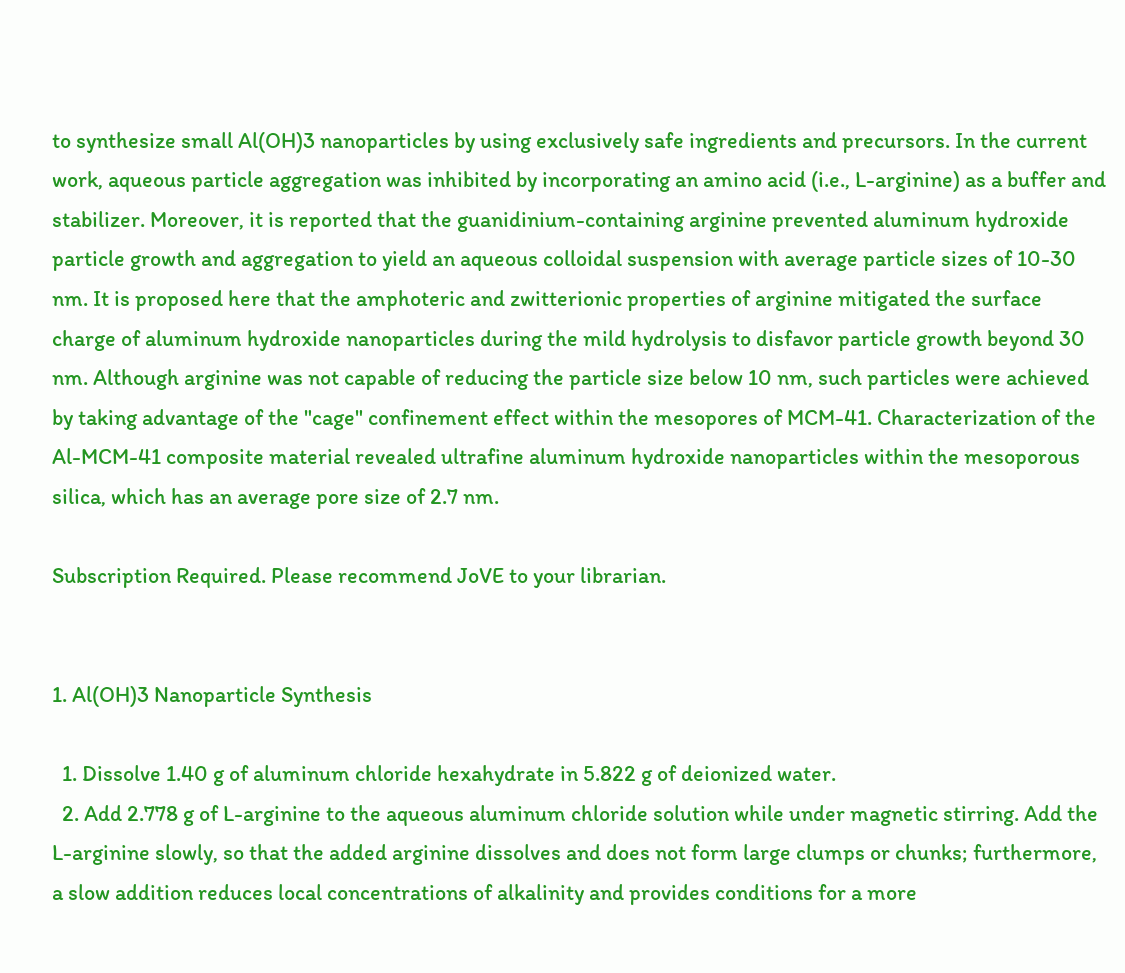to synthesize small Al(OH)3 nanoparticles by using exclusively safe ingredients and precursors. In the current work, aqueous particle aggregation was inhibited by incorporating an amino acid (i.e., L-arginine) as a buffer and stabilizer. Moreover, it is reported that the guanidinium-containing arginine prevented aluminum hydroxide particle growth and aggregation to yield an aqueous colloidal suspension with average particle sizes of 10-30 nm. It is proposed here that the amphoteric and zwitterionic properties of arginine mitigated the surface charge of aluminum hydroxide nanoparticles during the mild hydrolysis to disfavor particle growth beyond 30 nm. Although arginine was not capable of reducing the particle size below 10 nm, such particles were achieved by taking advantage of the "cage" confinement effect within the mesopores of MCM-41. Characterization of the Al-MCM-41 composite material revealed ultrafine aluminum hydroxide nanoparticles within the mesoporous silica, which has an average pore size of 2.7 nm.

Subscription Required. Please recommend JoVE to your librarian.


1. Al(OH)3 Nanoparticle Synthesis

  1. Dissolve 1.40 g of aluminum chloride hexahydrate in 5.822 g of deionized water.
  2. Add 2.778 g of L-arginine to the aqueous aluminum chloride solution while under magnetic stirring. Add the L-arginine slowly, so that the added arginine dissolves and does not form large clumps or chunks; furthermore, a slow addition reduces local concentrations of alkalinity and provides conditions for a more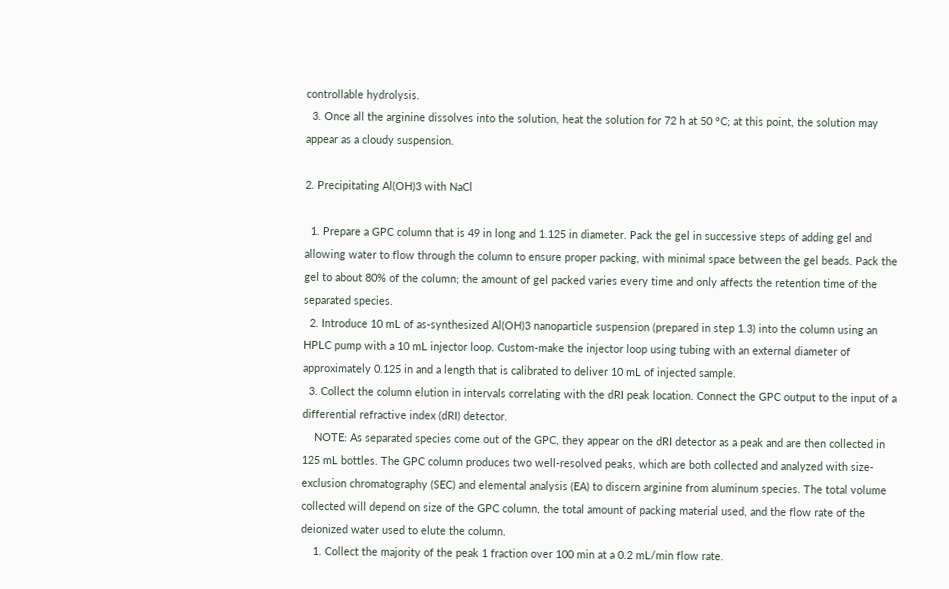controllable hydrolysis.
  3. Once all the arginine dissolves into the solution, heat the solution for 72 h at 50 °C; at this point, the solution may appear as a cloudy suspension.

2. Precipitating Al(OH)3 with NaCl

  1. Prepare a GPC column that is 49 in long and 1.125 in diameter. Pack the gel in successive steps of adding gel and allowing water to flow through the column to ensure proper packing, with minimal space between the gel beads. Pack the gel to about 80% of the column; the amount of gel packed varies every time and only affects the retention time of the separated species.
  2. Introduce 10 mL of as-synthesized Al(OH)3 nanoparticle suspension (prepared in step 1.3) into the column using an HPLC pump with a 10 mL injector loop. Custom-make the injector loop using tubing with an external diameter of approximately 0.125 in and a length that is calibrated to deliver 10 mL of injected sample.
  3. Collect the column elution in intervals correlating with the dRI peak location. Connect the GPC output to the input of a differential refractive index (dRI) detector.
    NOTE: As separated species come out of the GPC, they appear on the dRI detector as a peak and are then collected in 125 mL bottles. The GPC column produces two well-resolved peaks, which are both collected and analyzed with size-exclusion chromatography (SEC) and elemental analysis (EA) to discern arginine from aluminum species. The total volume collected will depend on size of the GPC column, the total amount of packing material used, and the flow rate of the deionized water used to elute the column.
    1. Collect the majority of the peak 1 fraction over 100 min at a 0.2 mL/min flow rate.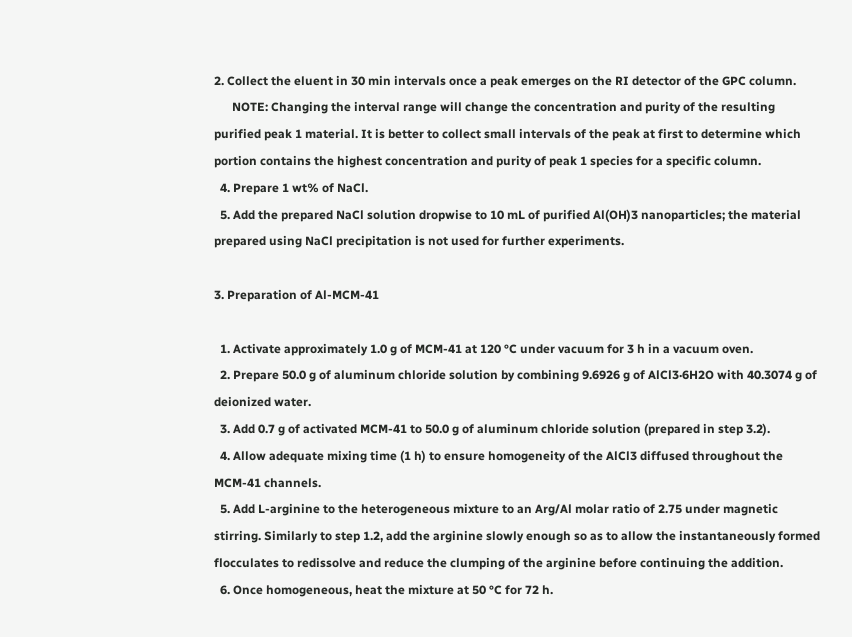2. Collect the eluent in 30 min intervals once a peak emerges on the RI detector of the GPC column.
      NOTE: Changing the interval range will change the concentration and purity of the resulting purified peak 1 material. It is better to collect small intervals of the peak at first to determine which portion contains the highest concentration and purity of peak 1 species for a specific column.
  4. Prepare 1 wt% of NaCl.
  5. Add the prepared NaCl solution dropwise to 10 mL of purified Al(OH)3 nanoparticles; the material prepared using NaCl precipitation is not used for further experiments.

3. Preparation of Al-MCM-41

  1. Activate approximately 1.0 g of MCM-41 at 120 °C under vacuum for 3 h in a vacuum oven.
  2. Prepare 50.0 g of aluminum chloride solution by combining 9.6926 g of AlCl3·6H2O with 40.3074 g of deionized water.
  3. Add 0.7 g of activated MCM-41 to 50.0 g of aluminum chloride solution (prepared in step 3.2).
  4. Allow adequate mixing time (1 h) to ensure homogeneity of the AlCl3 diffused throughout the MCM-41 channels.
  5. Add L-arginine to the heterogeneous mixture to an Arg/Al molar ratio of 2.75 under magnetic stirring. Similarly to step 1.2, add the arginine slowly enough so as to allow the instantaneously formed flocculates to redissolve and reduce the clumping of the arginine before continuing the addition.
  6. Once homogeneous, heat the mixture at 50 °C for 72 h.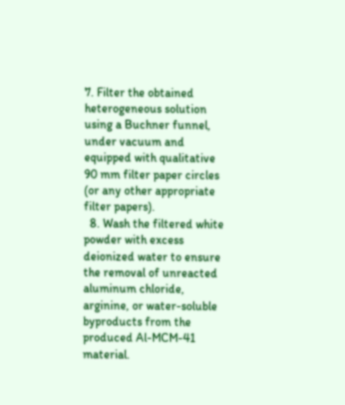7. Filter the obtained heterogeneous solution using a Buchner funnel, under vacuum and equipped with qualitative 90 mm filter paper circles (or any other appropriate filter papers).
  8. Wash the filtered white powder with excess deionized water to ensure the removal of unreacted aluminum chloride, arginine, or water-soluble byproducts from the produced Al-MCM-41 material.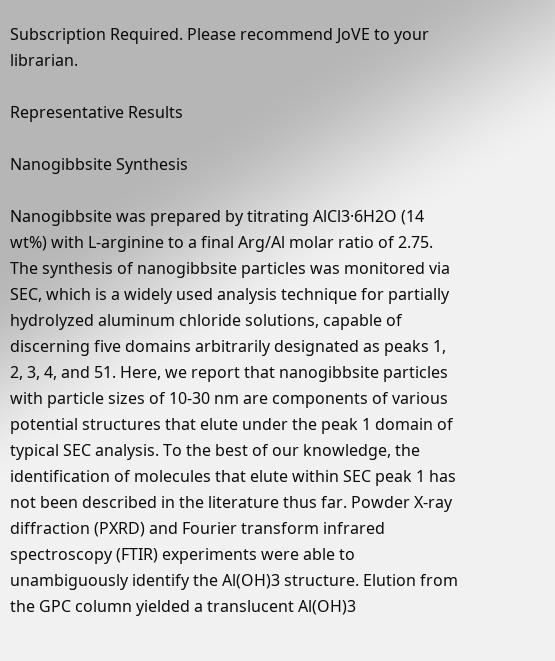Subscription Required. Please recommend JoVE to your librarian.

Representative Results

Nanogibbsite Synthesis

Nanogibbsite was prepared by titrating AlCl3·6H2O (14 wt%) with L-arginine to a final Arg/Al molar ratio of 2.75. The synthesis of nanogibbsite particles was monitored via SEC, which is a widely used analysis technique for partially hydrolyzed aluminum chloride solutions, capable of discerning five domains arbitrarily designated as peaks 1, 2, 3, 4, and 51. Here, we report that nanogibbsite particles with particle sizes of 10-30 nm are components of various potential structures that elute under the peak 1 domain of typical SEC analysis. To the best of our knowledge, the identification of molecules that elute within SEC peak 1 has not been described in the literature thus far. Powder X-ray diffraction (PXRD) and Fourier transform infrared spectroscopy (FTIR) experiments were able to unambiguously identify the Al(OH)3 structure. Elution from the GPC column yielded a translucent Al(OH)3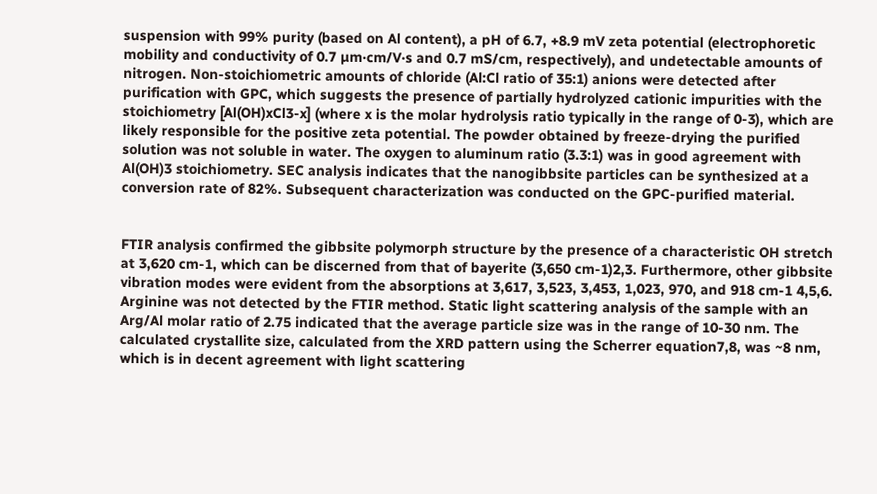suspension with 99% purity (based on Al content), a pH of 6.7, +8.9 mV zeta potential (electrophoretic mobility and conductivity of 0.7 µm·cm/V·s and 0.7 mS/cm, respectively), and undetectable amounts of nitrogen. Non-stoichiometric amounts of chloride (Al:Cl ratio of 35:1) anions were detected after purification with GPC, which suggests the presence of partially hydrolyzed cationic impurities with the stoichiometry [Al(OH)xCl3-x] (where x is the molar hydrolysis ratio typically in the range of 0-3), which are likely responsible for the positive zeta potential. The powder obtained by freeze-drying the purified solution was not soluble in water. The oxygen to aluminum ratio (3.3:1) was in good agreement with Al(OH)3 stoichiometry. SEC analysis indicates that the nanogibbsite particles can be synthesized at a conversion rate of 82%. Subsequent characterization was conducted on the GPC-purified material.


FTIR analysis confirmed the gibbsite polymorph structure by the presence of a characteristic OH stretch at 3,620 cm-1, which can be discerned from that of bayerite (3,650 cm-1)2,3. Furthermore, other gibbsite vibration modes were evident from the absorptions at 3,617, 3,523, 3,453, 1,023, 970, and 918 cm-1 4,5,6. Arginine was not detected by the FTIR method. Static light scattering analysis of the sample with an Arg/Al molar ratio of 2.75 indicated that the average particle size was in the range of 10-30 nm. The calculated crystallite size, calculated from the XRD pattern using the Scherrer equation7,8, was ~8 nm, which is in decent agreement with light scattering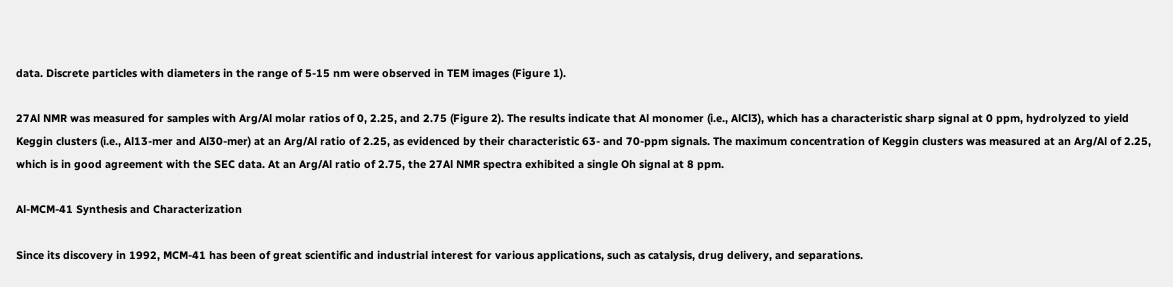data. Discrete particles with diameters in the range of 5-15 nm were observed in TEM images (Figure 1).

27Al NMR was measured for samples with Arg/Al molar ratios of 0, 2.25, and 2.75 (Figure 2). The results indicate that Al monomer (i.e., AlCl3), which has a characteristic sharp signal at 0 ppm, hydrolyzed to yield Keggin clusters (i.e., Al13-mer and Al30-mer) at an Arg/Al ratio of 2.25, as evidenced by their characteristic 63- and 70-ppm signals. The maximum concentration of Keggin clusters was measured at an Arg/Al of 2.25, which is in good agreement with the SEC data. At an Arg/Al ratio of 2.75, the 27Al NMR spectra exhibited a single Oh signal at 8 ppm.

Al-MCM-41 Synthesis and Characterization

Since its discovery in 1992, MCM-41 has been of great scientific and industrial interest for various applications, such as catalysis, drug delivery, and separations.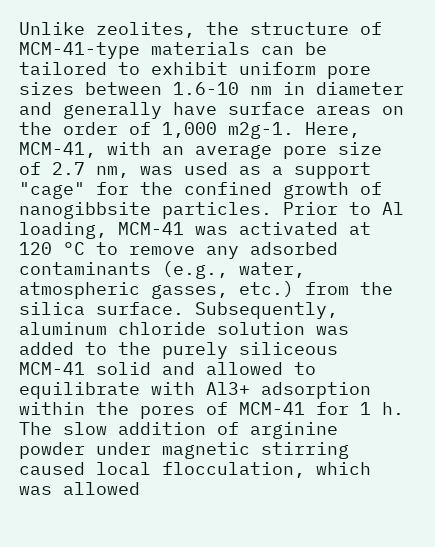Unlike zeolites, the structure of MCM-41-type materials can be tailored to exhibit uniform pore sizes between 1.6-10 nm in diameter and generally have surface areas on the order of 1,000 m2g-1. Here, MCM-41, with an average pore size of 2.7 nm, was used as a support "cage" for the confined growth of nanogibbsite particles. Prior to Al loading, MCM-41 was activated at 120 °C to remove any adsorbed contaminants (e.g., water, atmospheric gasses, etc.) from the silica surface. Subsequently, aluminum chloride solution was added to the purely siliceous MCM-41 solid and allowed to equilibrate with Al3+ adsorption within the pores of MCM-41 for 1 h. The slow addition of arginine powder under magnetic stirring caused local flocculation, which was allowed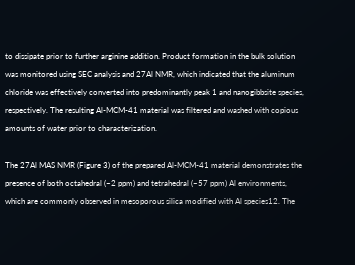to dissipate prior to further arginine addition. Product formation in the bulk solution was monitored using SEC analysis and 27Al NMR, which indicated that the aluminum chloride was effectively converted into predominantly peak 1 and nanogibbsite species, respectively. The resulting Al-MCM-41 material was filtered and washed with copious amounts of water prior to characterization.

The 27Al MAS NMR (Figure 3) of the prepared Al-MCM-41 material demonstrates the presence of both octahedral (~2 ppm) and tetrahedral (~57 ppm) Al environments, which are commonly observed in mesoporous silica modified with Al species12. The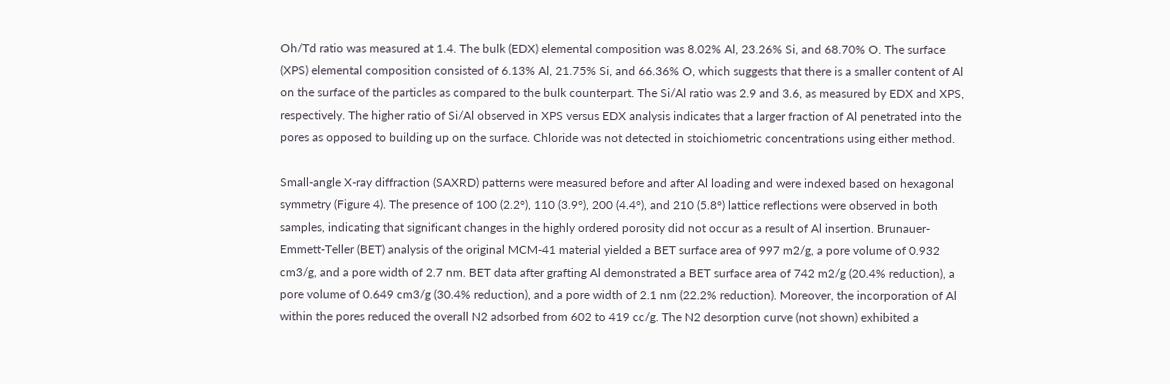Oh/Td ratio was measured at 1.4. The bulk (EDX) elemental composition was 8.02% Al, 23.26% Si, and 68.70% O. The surface (XPS) elemental composition consisted of 6.13% Al, 21.75% Si, and 66.36% O, which suggests that there is a smaller content of Al on the surface of the particles as compared to the bulk counterpart. The Si/Al ratio was 2.9 and 3.6, as measured by EDX and XPS, respectively. The higher ratio of Si/Al observed in XPS versus EDX analysis indicates that a larger fraction of Al penetrated into the pores as opposed to building up on the surface. Chloride was not detected in stoichiometric concentrations using either method.

Small-angle X-ray diffraction (SAXRD) patterns were measured before and after Al loading and were indexed based on hexagonal symmetry (Figure 4). The presence of 100 (2.2°), 110 (3.9°), 200 (4.4°), and 210 (5.8°) lattice reflections were observed in both samples, indicating that significant changes in the highly ordered porosity did not occur as a result of Al insertion. Brunauer-Emmett-Teller (BET) analysis of the original MCM-41 material yielded a BET surface area of 997 m2/g, a pore volume of 0.932 cm3/g, and a pore width of 2.7 nm. BET data after grafting Al demonstrated a BET surface area of 742 m2/g (20.4% reduction), a pore volume of 0.649 cm3/g (30.4% reduction), and a pore width of 2.1 nm (22.2% reduction). Moreover, the incorporation of Al within the pores reduced the overall N2 adsorbed from 602 to 419 cc/g. The N2 desorption curve (not shown) exhibited a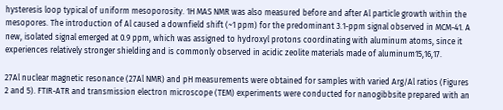hysteresis loop typical of uniform mesoporosity. 1H MAS NMR was also measured before and after Al particle growth within the mesopores. The introduction of Al caused a downfield shift (~1 ppm) for the predominant 3.1-ppm signal observed in MCM-41. A new, isolated signal emerged at 0.9 ppm, which was assigned to hydroxyl protons coordinating with aluminum atoms, since it experiences relatively stronger shielding and is commonly observed in acidic zeolite materials made of aluminum15,16,17.

27Al nuclear magnetic resonance (27Al NMR) and pH measurements were obtained for samples with varied Arg/Al ratios (Figures 2 and 5). FTIR-ATR and transmission electron microscope (TEM) experiments were conducted for nanogibbsite prepared with an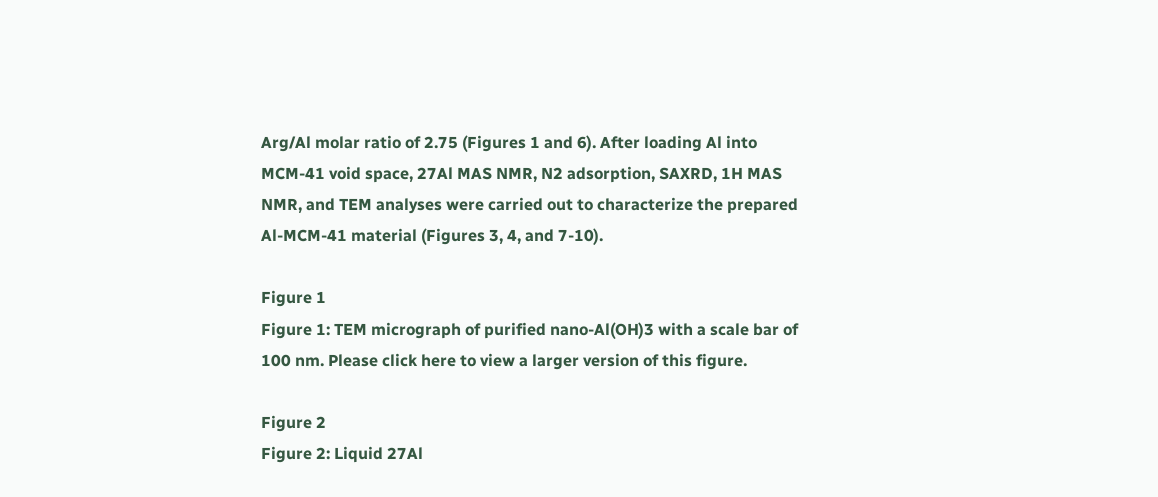Arg/Al molar ratio of 2.75 (Figures 1 and 6). After loading Al into MCM-41 void space, 27Al MAS NMR, N2 adsorption, SAXRD, 1H MAS NMR, and TEM analyses were carried out to characterize the prepared Al-MCM-41 material (Figures 3, 4, and 7-10).

Figure 1
Figure 1: TEM micrograph of purified nano-Al(OH)3 with a scale bar of 100 nm. Please click here to view a larger version of this figure.

Figure 2
Figure 2: Liquid 27Al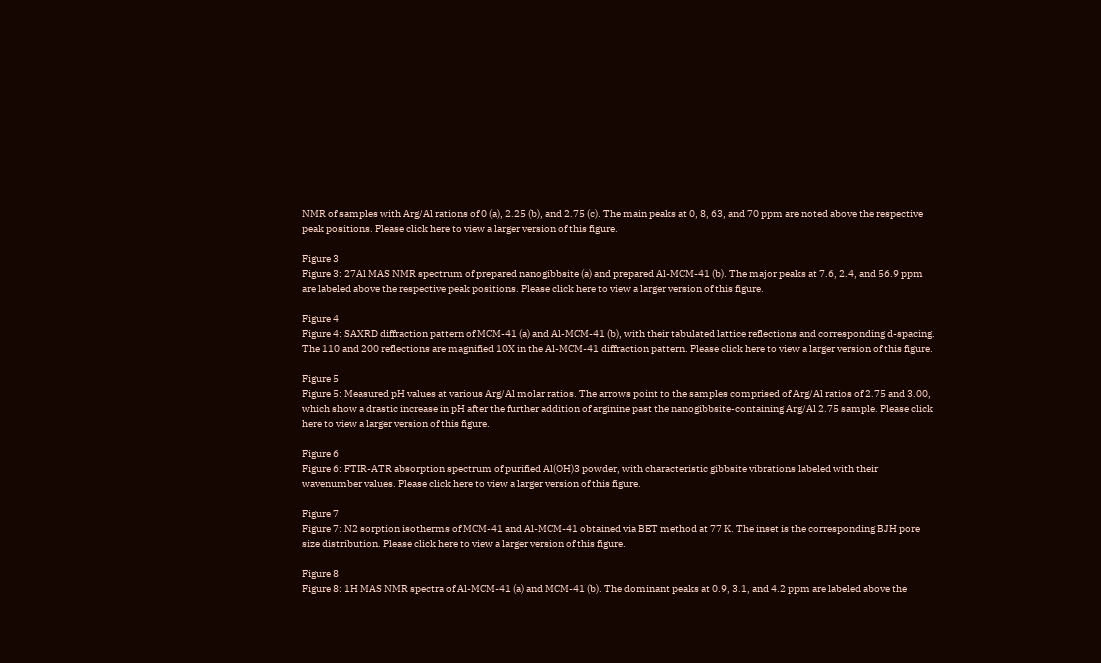NMR of samples with Arg/Al rations of 0 (a), 2.25 (b), and 2.75 (c). The main peaks at 0, 8, 63, and 70 ppm are noted above the respective peak positions. Please click here to view a larger version of this figure.

Figure 3
Figure 3: 27Al MAS NMR spectrum of prepared nanogibbsite (a) and prepared Al-MCM-41 (b). The major peaks at 7.6, 2.4, and 56.9 ppm are labeled above the respective peak positions. Please click here to view a larger version of this figure.

Figure 4
Figure 4: SAXRD diffraction pattern of MCM-41 (a) and Al-MCM-41 (b), with their tabulated lattice reflections and corresponding d-spacing. The 110 and 200 reflections are magnified 10X in the Al-MCM-41 diffraction pattern. Please click here to view a larger version of this figure.

Figure 5
Figure 5: Measured pH values at various Arg/Al molar ratios. The arrows point to the samples comprised of Arg/Al ratios of 2.75 and 3.00, which show a drastic increase in pH after the further addition of arginine past the nanogibbsite-containing Arg/Al 2.75 sample. Please click here to view a larger version of this figure.

Figure 6
Figure 6: FTIR-ATR absorption spectrum of purified Al(OH)3 powder, with characteristic gibbsite vibrations labeled with their wavenumber values. Please click here to view a larger version of this figure.

Figure 7
Figure 7: N2 sorption isotherms of MCM-41 and Al-MCM-41 obtained via BET method at 77 K. The inset is the corresponding BJH pore size distribution. Please click here to view a larger version of this figure.

Figure 8
Figure 8: 1H MAS NMR spectra of Al-MCM-41 (a) and MCM-41 (b). The dominant peaks at 0.9, 3.1, and 4.2 ppm are labeled above the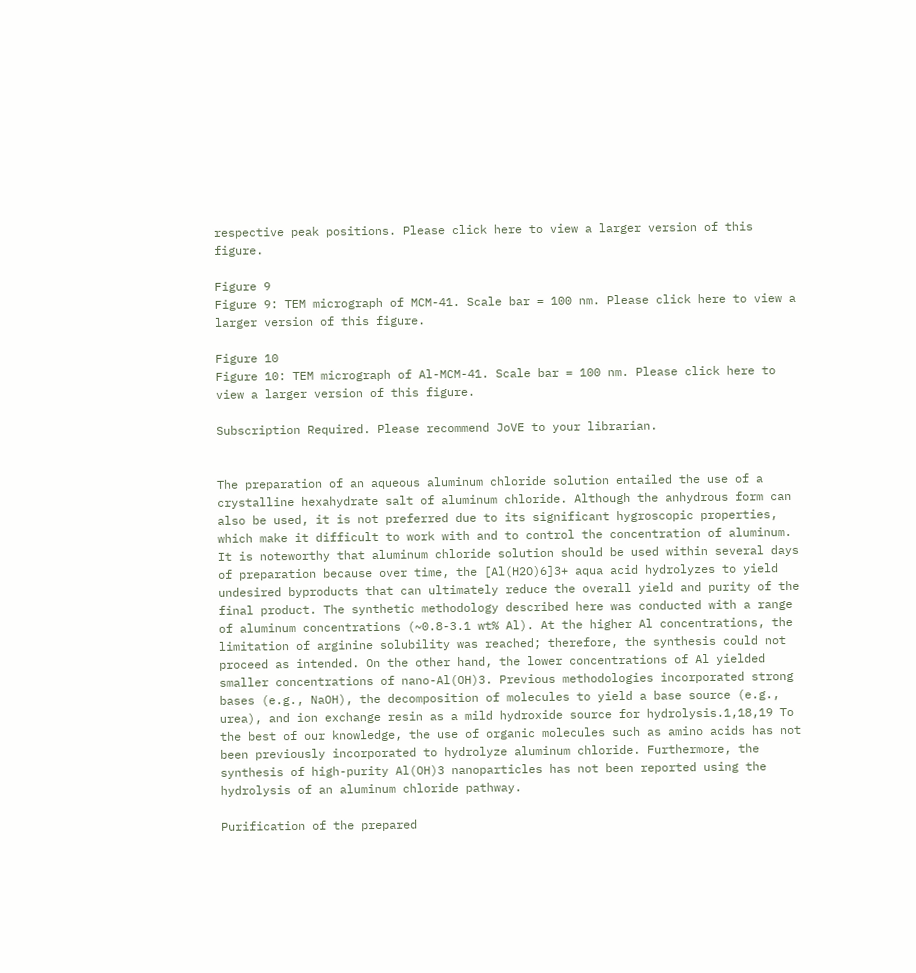respective peak positions. Please click here to view a larger version of this figure.

Figure 9
Figure 9: TEM micrograph of MCM-41. Scale bar = 100 nm. Please click here to view a larger version of this figure.

Figure 10
Figure 10: TEM micrograph of Al-MCM-41. Scale bar = 100 nm. Please click here to view a larger version of this figure.

Subscription Required. Please recommend JoVE to your librarian.


The preparation of an aqueous aluminum chloride solution entailed the use of a crystalline hexahydrate salt of aluminum chloride. Although the anhydrous form can also be used, it is not preferred due to its significant hygroscopic properties, which make it difficult to work with and to control the concentration of aluminum. It is noteworthy that aluminum chloride solution should be used within several days of preparation because over time, the [Al(H2O)6]3+ aqua acid hydrolyzes to yield undesired byproducts that can ultimately reduce the overall yield and purity of the final product. The synthetic methodology described here was conducted with a range of aluminum concentrations (~0.8-3.1 wt% Al). At the higher Al concentrations, the limitation of arginine solubility was reached; therefore, the synthesis could not proceed as intended. On the other hand, the lower concentrations of Al yielded smaller concentrations of nano-Al(OH)3. Previous methodologies incorporated strong bases (e.g., NaOH), the decomposition of molecules to yield a base source (e.g., urea), and ion exchange resin as a mild hydroxide source for hydrolysis.1,18,19 To the best of our knowledge, the use of organic molecules such as amino acids has not been previously incorporated to hydrolyze aluminum chloride. Furthermore, the synthesis of high-purity Al(OH)3 nanoparticles has not been reported using the hydrolysis of an aluminum chloride pathway.

Purification of the prepared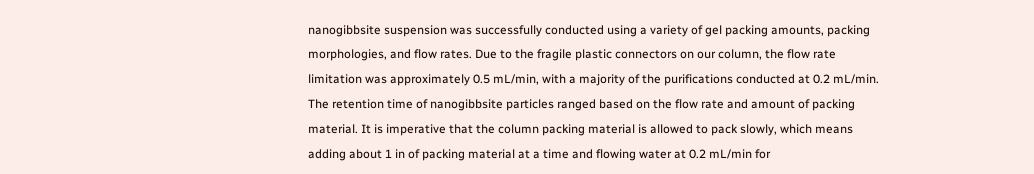nanogibbsite suspension was successfully conducted using a variety of gel packing amounts, packing morphologies, and flow rates. Due to the fragile plastic connectors on our column, the flow rate limitation was approximately 0.5 mL/min, with a majority of the purifications conducted at 0.2 mL/min. The retention time of nanogibbsite particles ranged based on the flow rate and amount of packing material. It is imperative that the column packing material is allowed to pack slowly, which means adding about 1 in of packing material at a time and flowing water at 0.2 mL/min for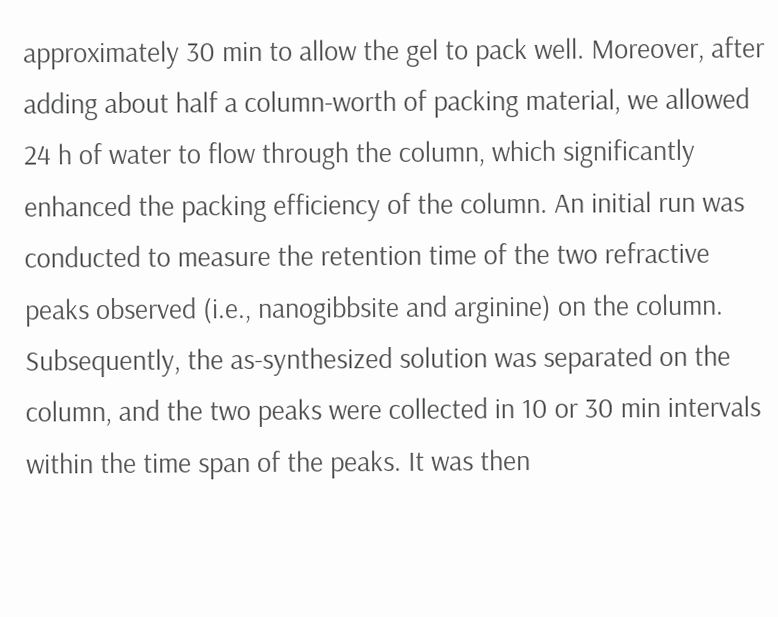approximately 30 min to allow the gel to pack well. Moreover, after adding about half a column-worth of packing material, we allowed 24 h of water to flow through the column, which significantly enhanced the packing efficiency of the column. An initial run was conducted to measure the retention time of the two refractive peaks observed (i.e., nanogibbsite and arginine) on the column. Subsequently, the as-synthesized solution was separated on the column, and the two peaks were collected in 10 or 30 min intervals within the time span of the peaks. It was then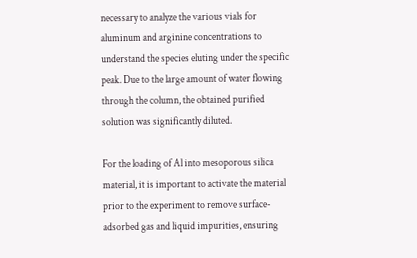necessary to analyze the various vials for aluminum and arginine concentrations to understand the species eluting under the specific peak. Due to the large amount of water flowing through the column, the obtained purified solution was significantly diluted.

For the loading of Al into mesoporous silica material, it is important to activate the material prior to the experiment to remove surface-adsorbed gas and liquid impurities, ensuring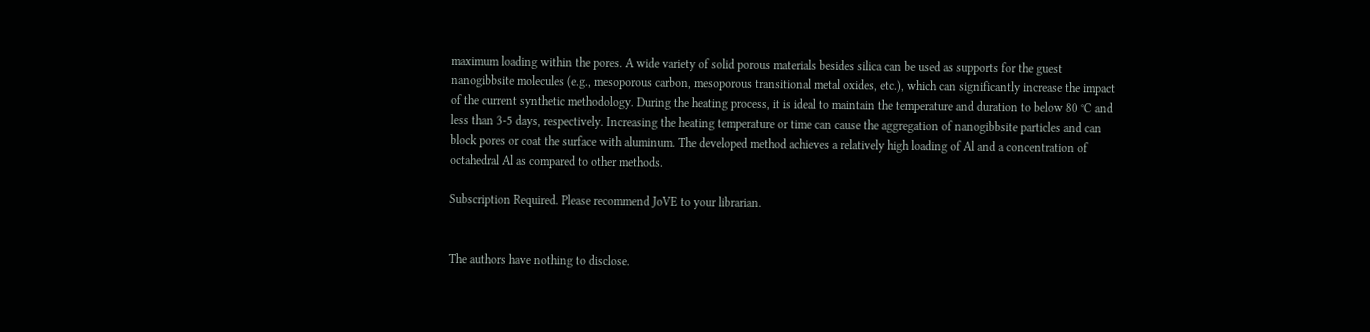maximum loading within the pores. A wide variety of solid porous materials besides silica can be used as supports for the guest nanogibbsite molecules (e.g., mesoporous carbon, mesoporous transitional metal oxides, etc.), which can significantly increase the impact of the current synthetic methodology. During the heating process, it is ideal to maintain the temperature and duration to below 80 °C and less than 3-5 days, respectively. Increasing the heating temperature or time can cause the aggregation of nanogibbsite particles and can block pores or coat the surface with aluminum. The developed method achieves a relatively high loading of Al and a concentration of octahedral Al as compared to other methods.

Subscription Required. Please recommend JoVE to your librarian.


The authors have nothing to disclose.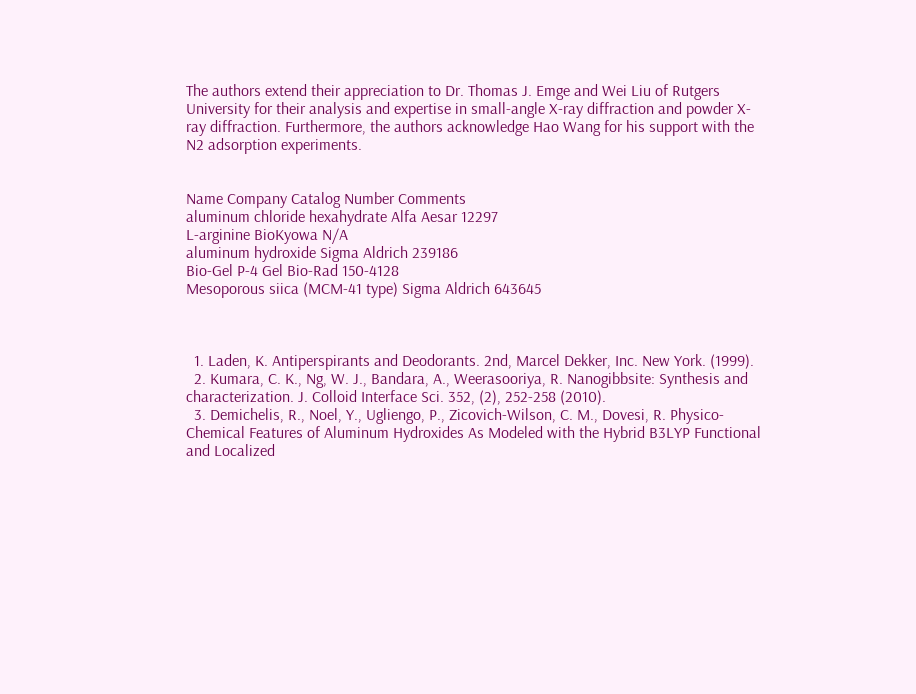The authors extend their appreciation to Dr. Thomas J. Emge and Wei Liu of Rutgers University for their analysis and expertise in small-angle X-ray diffraction and powder X-ray diffraction. Furthermore, the authors acknowledge Hao Wang for his support with the N2 adsorption experiments.


Name Company Catalog Number Comments
aluminum chloride hexahydrate Alfa Aesar 12297
L-arginine BioKyowa N/A
aluminum hydroxide Sigma Aldrich 239186
Bio-Gel P-4 Gel Bio-Rad 150-4128
Mesoporous siica (MCM-41 type) Sigma Aldrich 643645



  1. Laden, K. Antiperspirants and Deodorants. 2nd, Marcel Dekker, Inc. New York. (1999).
  2. Kumara, C. K., Ng, W. J., Bandara, A., Weerasooriya, R. Nanogibbsite: Synthesis and characterization. J. Colloid Interface Sci. 352, (2), 252-258 (2010).
  3. Demichelis, R., Noel, Y., Ugliengo, P., Zicovich-Wilson, C. M., Dovesi, R. Physico-Chemical Features of Aluminum Hydroxides As Modeled with the Hybrid B3LYP Functional and Localized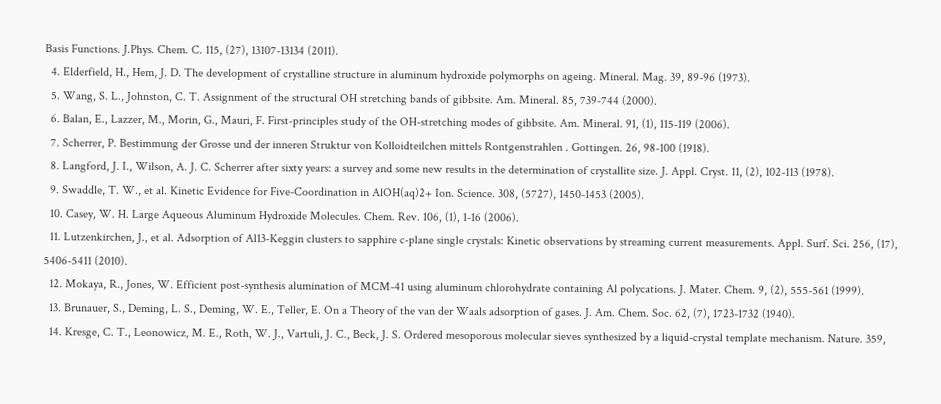Basis Functions. J.Phys. Chem. C. 115, (27), 13107-13134 (2011).
  4. Elderfield, H., Hem, J. D. The development of crystalline structure in aluminum hydroxide polymorphs on ageing. Mineral. Mag. 39, 89-96 (1973).
  5. Wang, S. L., Johnston, C. T. Assignment of the structural OH stretching bands of gibbsite. Am. Mineral. 85, 739-744 (2000).
  6. Balan, E., Lazzer, M., Morin, G., Mauri, F. First-principles study of the OH-stretching modes of gibbsite. Am. Mineral. 91, (1), 115-119 (2006).
  7. Scherrer, P. Bestimmung der Grosse und der inneren Struktur von Kolloidteilchen mittels Rontgenstrahlen . Gottingen. 26, 98-100 (1918).
  8. Langford, J. I., Wilson, A. J. C. Scherrer after sixty years: a survey and some new results in the determination of crystallite size. J. Appl. Cryst. 11, (2), 102-113 (1978).
  9. Swaddle, T. W., et al. Kinetic Evidence for Five-Coordination in AlOH(aq)2+ Ion. Science. 308, (5727), 1450-1453 (2005).
  10. Casey, W. H. Large Aqueous Aluminum Hydroxide Molecules. Chem. Rev. 106, (1), 1-16 (2006).
  11. Lutzenkirchen, J., et al. Adsorption of Al13-Keggin clusters to sapphire c-plane single crystals: Kinetic observations by streaming current measurements. Appl. Surf. Sci. 256, (17), 5406-5411 (2010).
  12. Mokaya, R., Jones, W. Efficient post-synthesis alumination of MCM-41 using aluminum chlorohydrate containing Al polycations. J. Mater. Chem. 9, (2), 555-561 (1999).
  13. Brunauer, S., Deming, L. S., Deming, W. E., Teller, E. On a Theory of the van der Waals adsorption of gases. J. Am. Chem. Soc. 62, (7), 1723-1732 (1940).
  14. Kresge, C. T., Leonowicz, M. E., Roth, W. J., Vartuli, J. C., Beck, J. S. Ordered mesoporous molecular sieves synthesized by a liquid-crystal template mechanism. Nature. 359,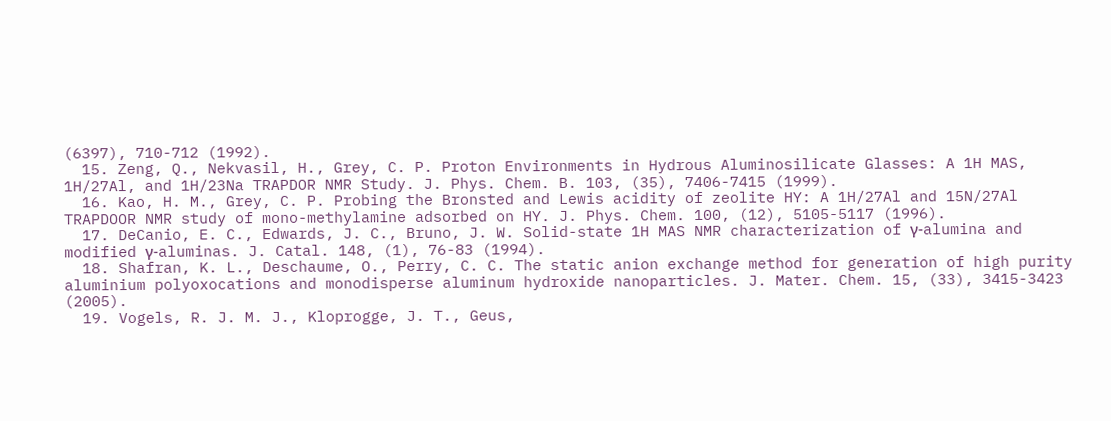(6397), 710-712 (1992).
  15. Zeng, Q., Nekvasil, H., Grey, C. P. Proton Environments in Hydrous Aluminosilicate Glasses: A 1H MAS, 1H/27Al, and 1H/23Na TRAPDOR NMR Study. J. Phys. Chem. B. 103, (35), 7406-7415 (1999).
  16. Kao, H. M., Grey, C. P. Probing the Bronsted and Lewis acidity of zeolite HY: A 1H/27Al and 15N/27Al TRAPDOOR NMR study of mono-methylamine adsorbed on HY. J. Phys. Chem. 100, (12), 5105-5117 (1996).
  17. DeCanio, E. C., Edwards, J. C., Bruno, J. W. Solid-state 1H MAS NMR characterization of γ-alumina and modified γ-aluminas. J. Catal. 148, (1), 76-83 (1994).
  18. Shafran, K. L., Deschaume, O., Perry, C. C. The static anion exchange method for generation of high purity aluminium polyoxocations and monodisperse aluminum hydroxide nanoparticles. J. Mater. Chem. 15, (33), 3415-3423 (2005).
  19. Vogels, R. J. M. J., Kloprogge, J. T., Geus,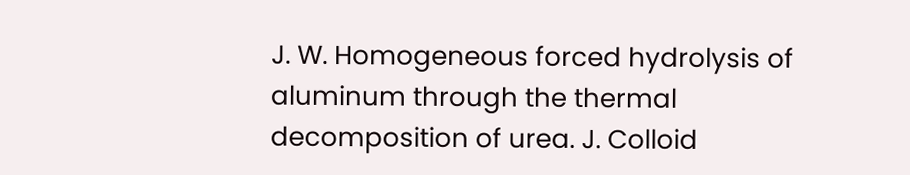J. W. Homogeneous forced hydrolysis of aluminum through the thermal decomposition of urea. J. Colloid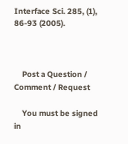Interface Sci. 285, (1), 86-93 (2005).



    Post a Question / Comment / Request

    You must be signed in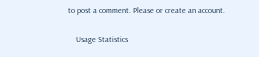to post a comment. Please or create an account.

    Usage Statistics